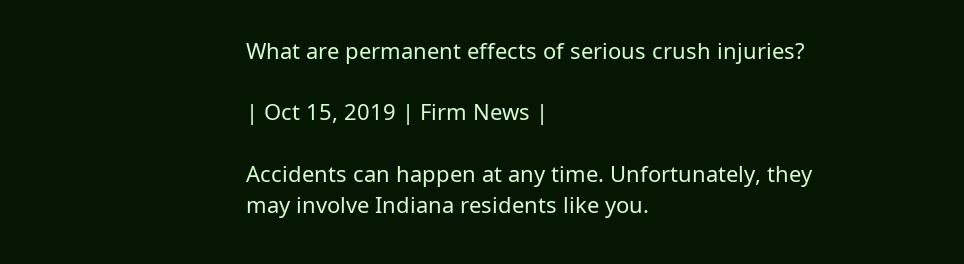What are permanent effects of serious crush injuries?

| Oct 15, 2019 | Firm News |

Accidents can happen at any time. Unfortunately, they may involve Indiana residents like you.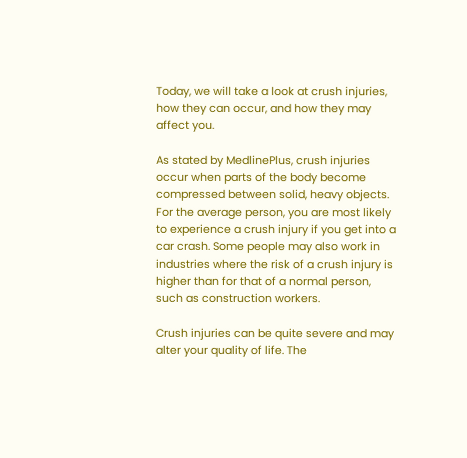Today, we will take a look at crush injuries, how they can occur, and how they may affect you.

As stated by MedlinePlus, crush injuries occur when parts of the body become compressed between solid, heavy objects. For the average person, you are most likely to experience a crush injury if you get into a car crash. Some people may also work in industries where the risk of a crush injury is higher than for that of a normal person, such as construction workers.

Crush injuries can be quite severe and may alter your quality of life. The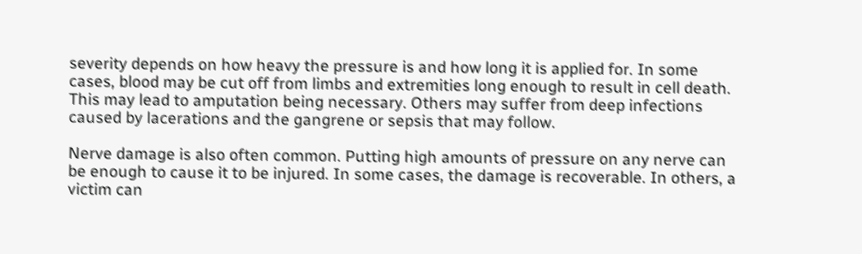severity depends on how heavy the pressure is and how long it is applied for. In some cases, blood may be cut off from limbs and extremities long enough to result in cell death. This may lead to amputation being necessary. Others may suffer from deep infections caused by lacerations and the gangrene or sepsis that may follow.

Nerve damage is also often common. Putting high amounts of pressure on any nerve can be enough to cause it to be injured. In some cases, the damage is recoverable. In others, a victim can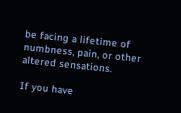be facing a lifetime of numbness, pain, or other altered sensations.

If you have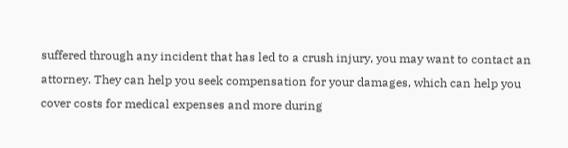suffered through any incident that has led to a crush injury, you may want to contact an attorney. They can help you seek compensation for your damages, which can help you cover costs for medical expenses and more during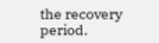the recovery period.